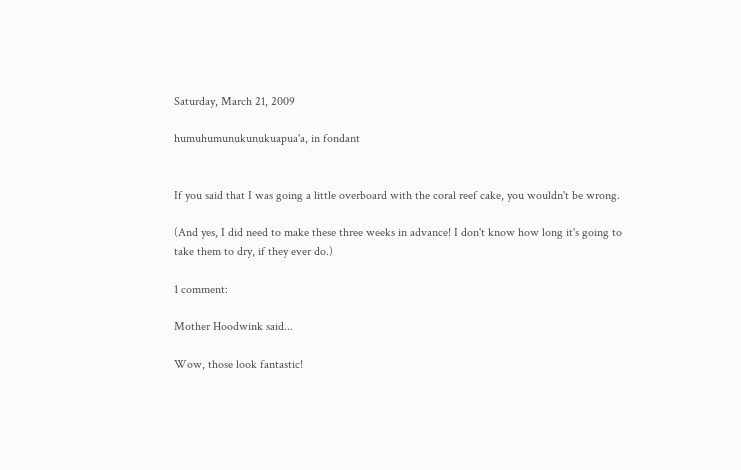Saturday, March 21, 2009

humuhumunukunukuapua'a, in fondant


If you said that I was going a little overboard with the coral reef cake, you wouldn't be wrong.

(And yes, I did need to make these three weeks in advance! I don't know how long it's going to take them to dry, if they ever do.)

1 comment:

Mother Hoodwink said...

Wow, those look fantastic!